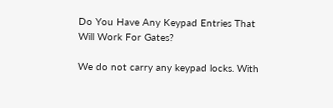Do You Have Any Keypad Entries That Will Work For Gates?

We do not carry any keypad locks. With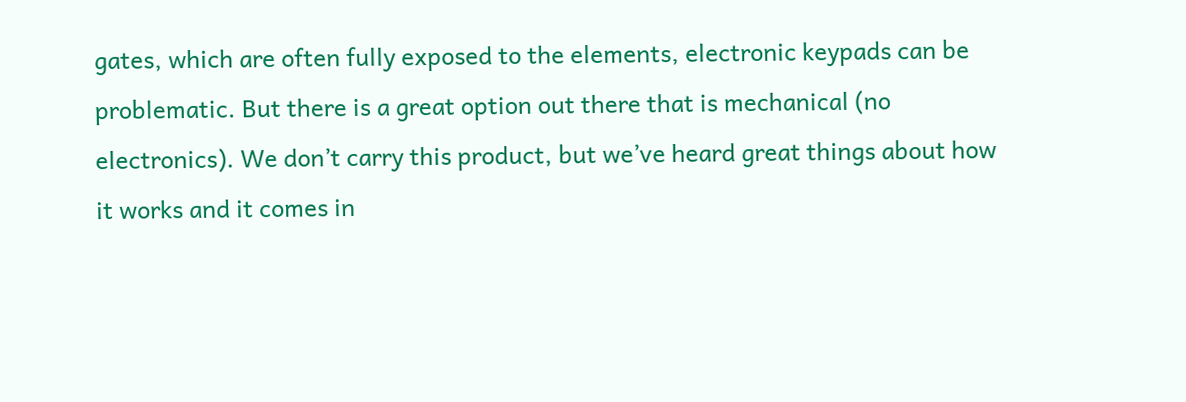gates, which are often fully exposed to the elements, electronic keypads can be problematic. But there is a great option out there that is mechanical (no electronics). We don’t carry this product, but we’ve heard great things about how it works and it comes in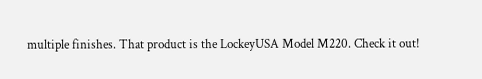multiple finishes. That product is the LockeyUSA Model M220. Check it out!